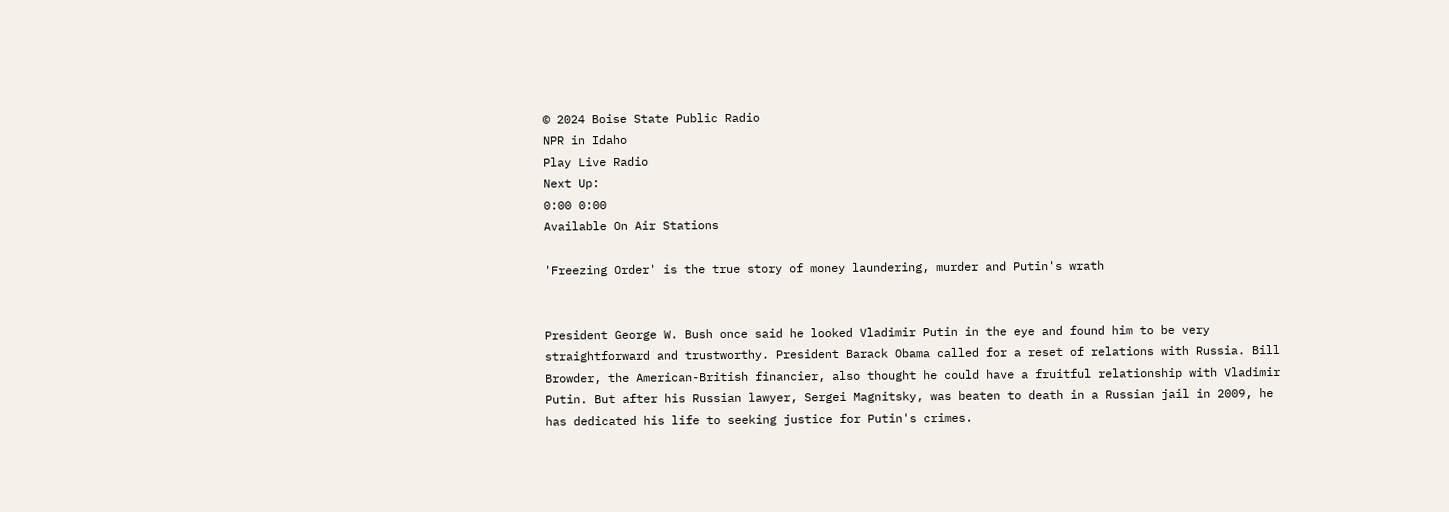© 2024 Boise State Public Radio
NPR in Idaho
Play Live Radio
Next Up:
0:00 0:00
Available On Air Stations

'Freezing Order' is the true story of money laundering, murder and Putin's wrath


President George W. Bush once said he looked Vladimir Putin in the eye and found him to be very straightforward and trustworthy. President Barack Obama called for a reset of relations with Russia. Bill Browder, the American-British financier, also thought he could have a fruitful relationship with Vladimir Putin. But after his Russian lawyer, Sergei Magnitsky, was beaten to death in a Russian jail in 2009, he has dedicated his life to seeking justice for Putin's crimes.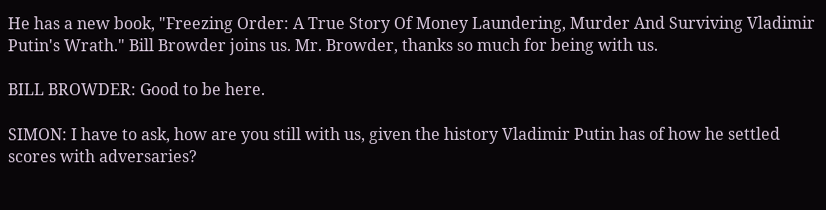He has a new book, "Freezing Order: A True Story Of Money Laundering, Murder And Surviving Vladimir Putin's Wrath." Bill Browder joins us. Mr. Browder, thanks so much for being with us.

BILL BROWDER: Good to be here.

SIMON: I have to ask, how are you still with us, given the history Vladimir Putin has of how he settled scores with adversaries?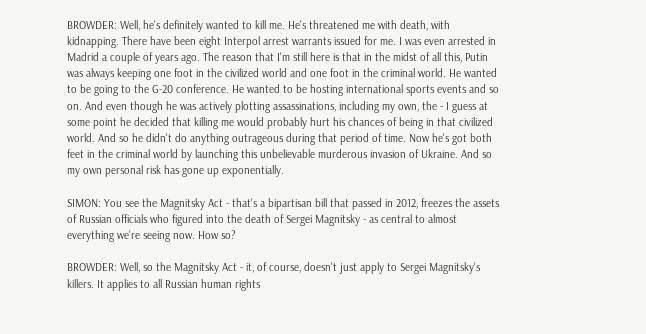BROWDER: Well, he's definitely wanted to kill me. He's threatened me with death, with kidnapping. There have been eight Interpol arrest warrants issued for me. I was even arrested in Madrid a couple of years ago. The reason that I'm still here is that in the midst of all this, Putin was always keeping one foot in the civilized world and one foot in the criminal world. He wanted to be going to the G-20 conference. He wanted to be hosting international sports events and so on. And even though he was actively plotting assassinations, including my own, the - I guess at some point he decided that killing me would probably hurt his chances of being in that civilized world. And so he didn't do anything outrageous during that period of time. Now he's got both feet in the criminal world by launching this unbelievable murderous invasion of Ukraine. And so my own personal risk has gone up exponentially.

SIMON: You see the Magnitsky Act - that's a bipartisan bill that passed in 2012, freezes the assets of Russian officials who figured into the death of Sergei Magnitsky - as central to almost everything we're seeing now. How so?

BROWDER: Well, so the Magnitsky Act - it, of course, doesn't just apply to Sergei Magnitsky's killers. It applies to all Russian human rights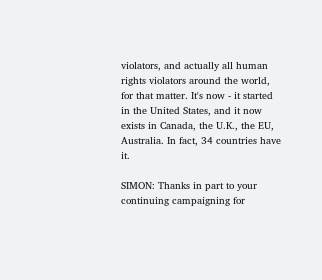violators, and actually all human rights violators around the world, for that matter. It's now - it started in the United States, and it now exists in Canada, the U.K., the EU, Australia. In fact, 34 countries have it.

SIMON: Thanks in part to your continuing campaigning for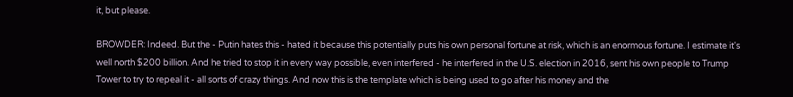it, but please.

BROWDER: Indeed. But the - Putin hates this - hated it because this potentially puts his own personal fortune at risk, which is an enormous fortune. I estimate it's well north $200 billion. And he tried to stop it in every way possible, even interfered - he interfered in the U.S. election in 2016, sent his own people to Trump Tower to try to repeal it - all sorts of crazy things. And now this is the template which is being used to go after his money and the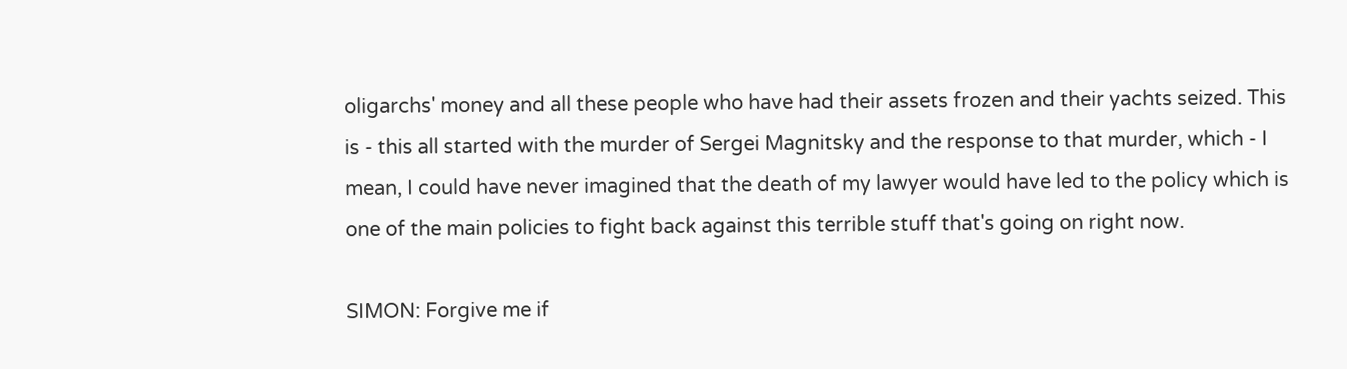oligarchs' money and all these people who have had their assets frozen and their yachts seized. This is - this all started with the murder of Sergei Magnitsky and the response to that murder, which - I mean, I could have never imagined that the death of my lawyer would have led to the policy which is one of the main policies to fight back against this terrible stuff that's going on right now.

SIMON: Forgive me if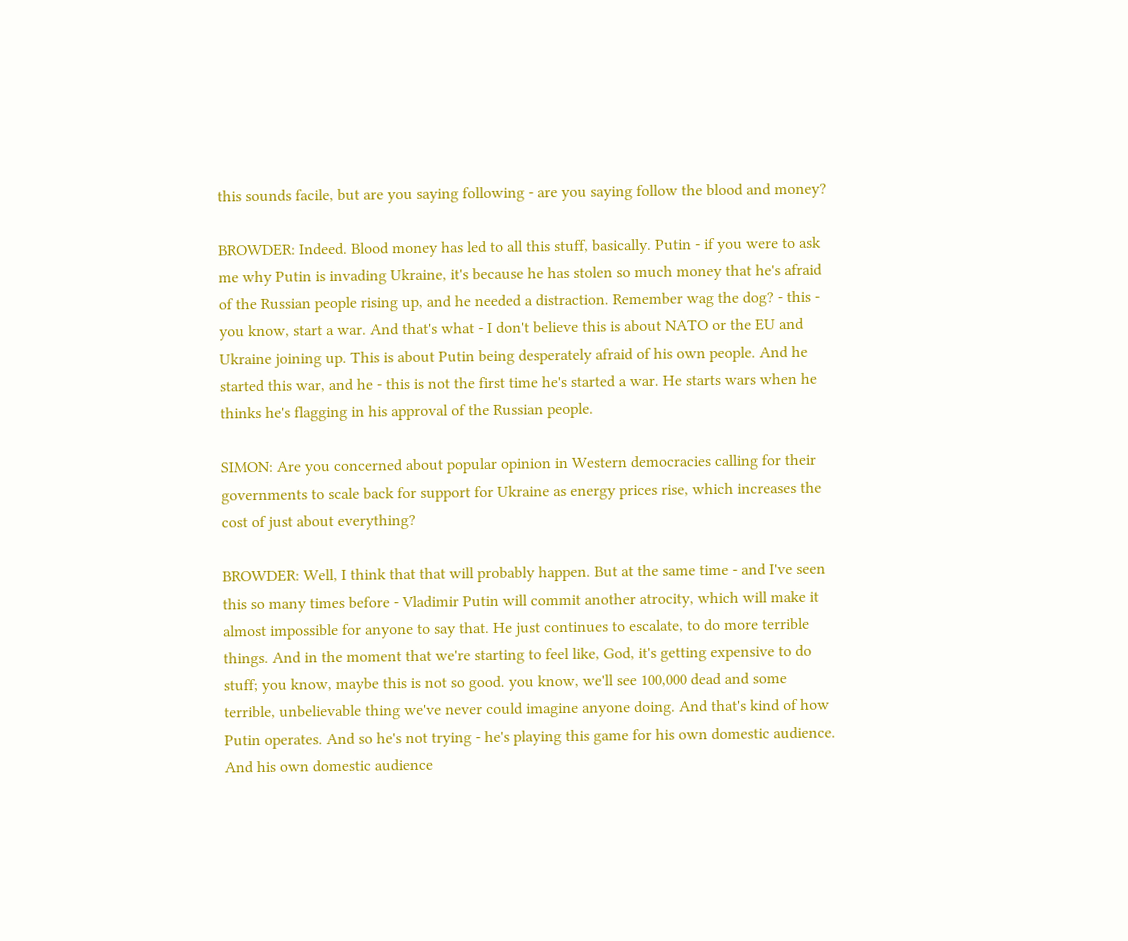this sounds facile, but are you saying following - are you saying follow the blood and money?

BROWDER: Indeed. Blood money has led to all this stuff, basically. Putin - if you were to ask me why Putin is invading Ukraine, it's because he has stolen so much money that he's afraid of the Russian people rising up, and he needed a distraction. Remember wag the dog? - this - you know, start a war. And that's what - I don't believe this is about NATO or the EU and Ukraine joining up. This is about Putin being desperately afraid of his own people. And he started this war, and he - this is not the first time he's started a war. He starts wars when he thinks he's flagging in his approval of the Russian people.

SIMON: Are you concerned about popular opinion in Western democracies calling for their governments to scale back for support for Ukraine as energy prices rise, which increases the cost of just about everything?

BROWDER: Well, I think that that will probably happen. But at the same time - and I've seen this so many times before - Vladimir Putin will commit another atrocity, which will make it almost impossible for anyone to say that. He just continues to escalate, to do more terrible things. And in the moment that we're starting to feel like, God, it's getting expensive to do stuff; you know, maybe this is not so good. you know, we'll see 100,000 dead and some terrible, unbelievable thing we've never could imagine anyone doing. And that's kind of how Putin operates. And so he's not trying - he's playing this game for his own domestic audience. And his own domestic audience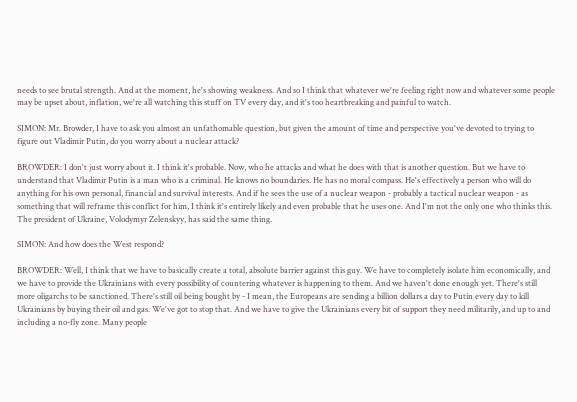needs to see brutal strength. And at the moment, he's showing weakness. And so I think that whatever we're feeling right now and whatever some people may be upset about, inflation, we're all watching this stuff on TV every day, and it's too heartbreaking and painful to watch.

SIMON: Mr. Browder, I have to ask you almost an unfathomable question, but given the amount of time and perspective you've devoted to trying to figure out Vladimir Putin, do you worry about a nuclear attack?

BROWDER: I don't just worry about it. I think it's probable. Now, who he attacks and what he does with that is another question. But we have to understand that Vladimir Putin is a man who is a criminal. He knows no boundaries. He has no moral compass. He's effectively a person who will do anything for his own personal, financial and survival interests. And if he sees the use of a nuclear weapon - probably a tactical nuclear weapon - as something that will reframe this conflict for him, I think it's entirely likely and even probable that he uses one. And I'm not the only one who thinks this. The president of Ukraine, Volodymyr Zelenskyy, has said the same thing.

SIMON: And how does the West respond?

BROWDER: Well, I think that we have to basically create a total, absolute barrier against this guy. We have to completely isolate him economically, and we have to provide the Ukrainians with every possibility of countering whatever is happening to them. And we haven't done enough yet. There's still more oligarchs to be sanctioned. There's still oil being bought by - I mean, the Europeans are sending a billion dollars a day to Putin every day to kill Ukrainians by buying their oil and gas. We've got to stop that. And we have to give the Ukrainians every bit of support they need militarily, and up to and including a no-fly zone. Many people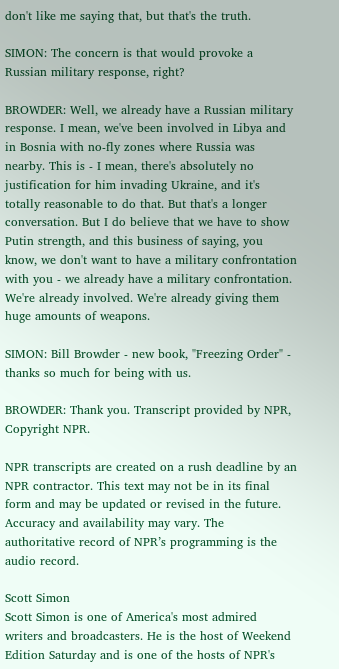don't like me saying that, but that's the truth.

SIMON: The concern is that would provoke a Russian military response, right?

BROWDER: Well, we already have a Russian military response. I mean, we've been involved in Libya and in Bosnia with no-fly zones where Russia was nearby. This is - I mean, there's absolutely no justification for him invading Ukraine, and it's totally reasonable to do that. But that's a longer conversation. But I do believe that we have to show Putin strength, and this business of saying, you know, we don't want to have a military confrontation with you - we already have a military confrontation. We're already involved. We're already giving them huge amounts of weapons.

SIMON: Bill Browder - new book, "Freezing Order" - thanks so much for being with us.

BROWDER: Thank you. Transcript provided by NPR, Copyright NPR.

NPR transcripts are created on a rush deadline by an NPR contractor. This text may not be in its final form and may be updated or revised in the future. Accuracy and availability may vary. The authoritative record of NPR’s programming is the audio record.

Scott Simon
Scott Simon is one of America's most admired writers and broadcasters. He is the host of Weekend Edition Saturday and is one of the hosts of NPR's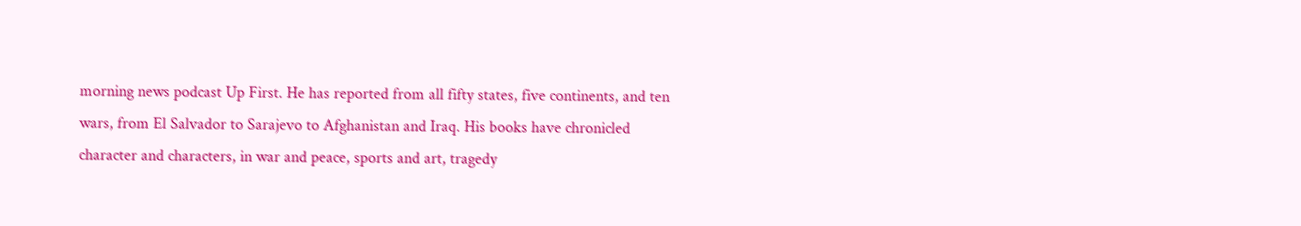morning news podcast Up First. He has reported from all fifty states, five continents, and ten wars, from El Salvador to Sarajevo to Afghanistan and Iraq. His books have chronicled character and characters, in war and peace, sports and art, tragedy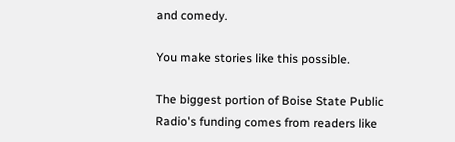and comedy.

You make stories like this possible.

The biggest portion of Boise State Public Radio's funding comes from readers like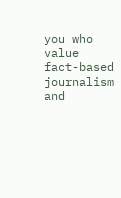you who value fact-based journalism and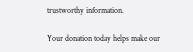trustworthy information.

Your donation today helps make our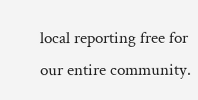local reporting free for our entire community.